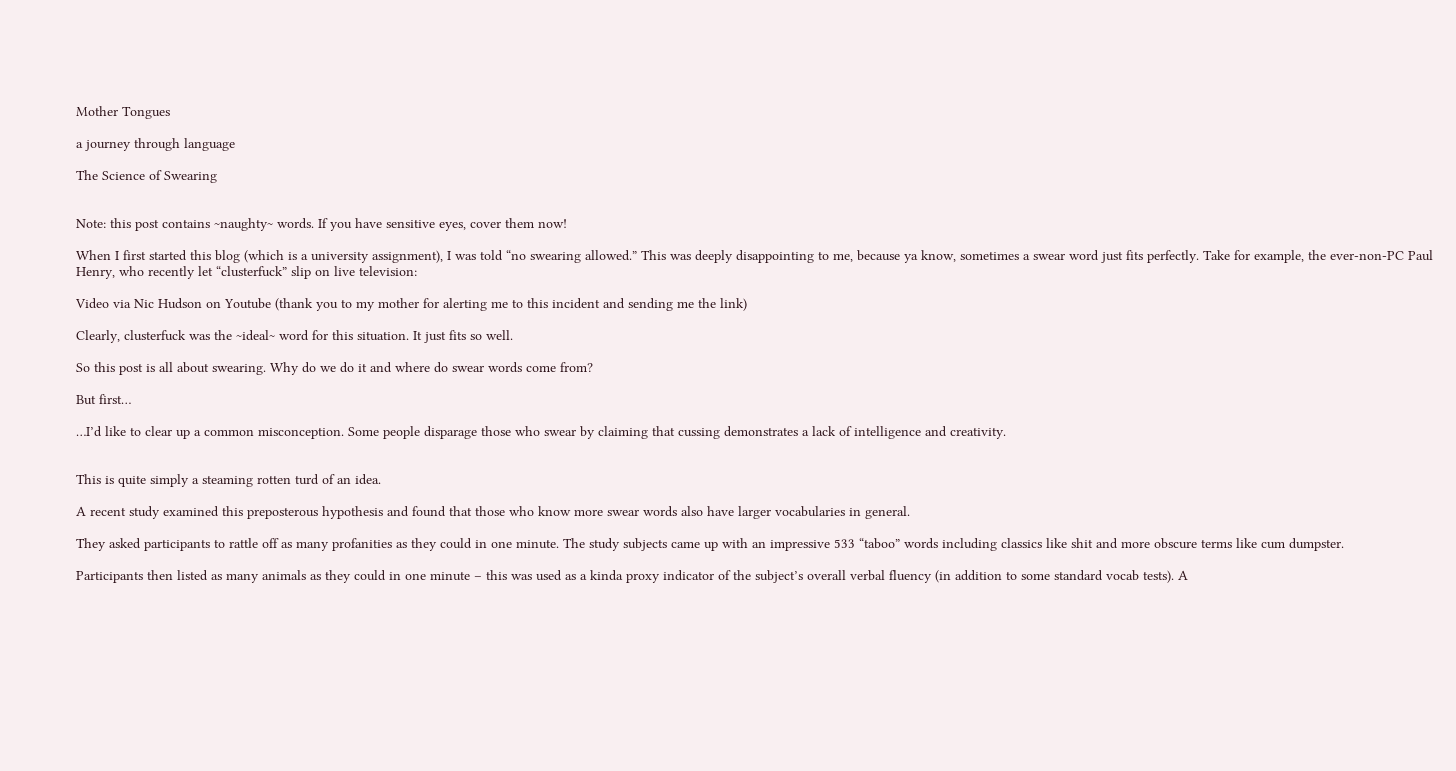Mother Tongues

a journey through language

The Science of Swearing


Note: this post contains ~naughty~ words. If you have sensitive eyes, cover them now!

When I first started this blog (which is a university assignment), I was told “no swearing allowed.” This was deeply disappointing to me, because ya know, sometimes a swear word just fits perfectly. Take for example, the ever-non-PC Paul Henry, who recently let “clusterfuck” slip on live television:

Video via Nic Hudson on Youtube (thank you to my mother for alerting me to this incident and sending me the link)

Clearly, clusterfuck was the ~ideal~ word for this situation. It just fits so well.

So this post is all about swearing. Why do we do it and where do swear words come from?

But first…

…I’d like to clear up a common misconception. Some people disparage those who swear by claiming that cussing demonstrates a lack of intelligence and creativity.


This is quite simply a steaming rotten turd of an idea.

A recent study examined this preposterous hypothesis and found that those who know more swear words also have larger vocabularies in general.

They asked participants to rattle off as many profanities as they could in one minute. The study subjects came up with an impressive 533 “taboo” words including classics like shit and more obscure terms like cum dumpster.

Participants then listed as many animals as they could in one minute – this was used as a kinda proxy indicator of the subject’s overall verbal fluency (in addition to some standard vocab tests). A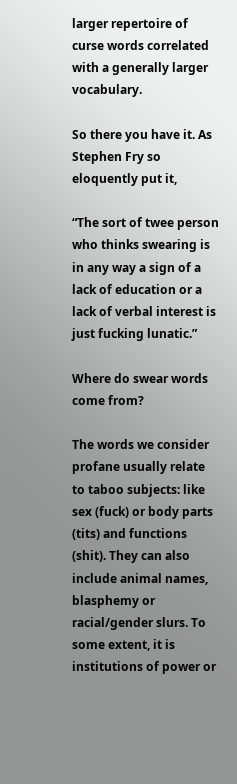larger repertoire of curse words correlated with a generally larger vocabulary.

So there you have it. As Stephen Fry so eloquently put it,

“The sort of twee person who thinks swearing is in any way a sign of a lack of education or a lack of verbal interest is just fucking lunatic.”

Where do swear words come from?

The words we consider profane usually relate to taboo subjects: like sex (fuck) or body parts  (tits) and functions (shit). They can also include animal names, blasphemy or racial/gender slurs. To some extent, it is institutions of power or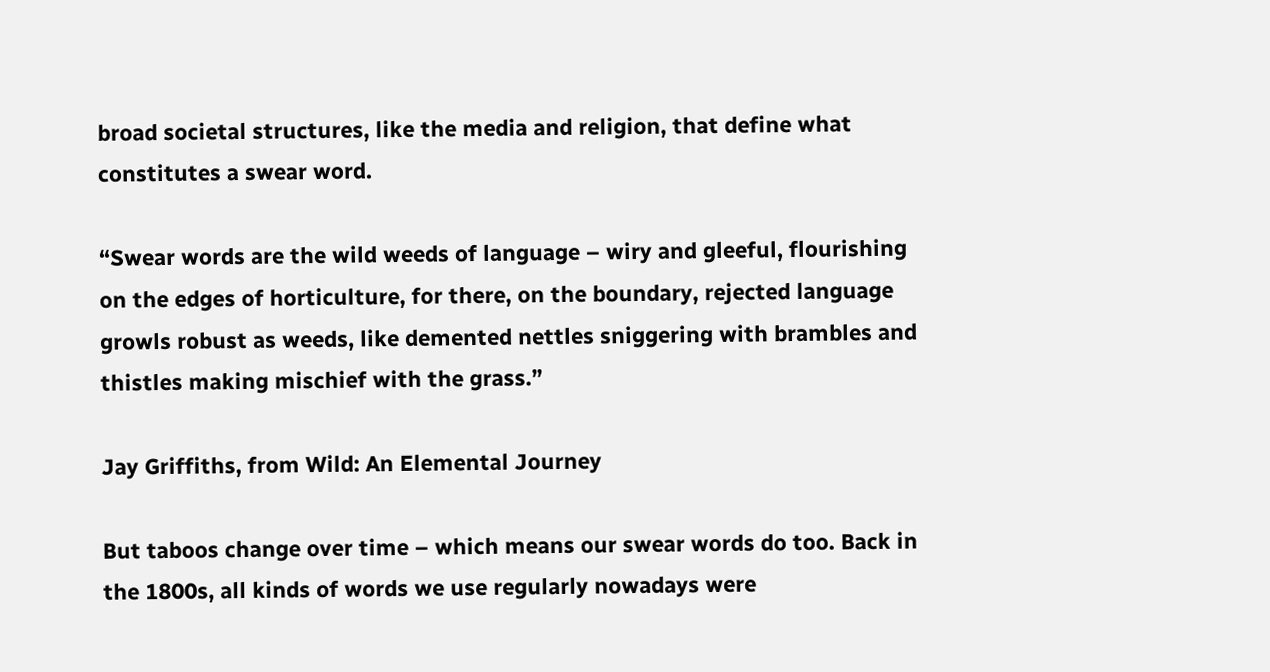broad societal structures, like the media and religion, that define what constitutes a swear word.

“Swear words are the wild weeds of language – wiry and gleeful, flourishing on the edges of horticulture, for there, on the boundary, rejected language growls robust as weeds, like demented nettles sniggering with brambles and thistles making mischief with the grass.”

Jay Griffiths, from Wild: An Elemental Journey

But taboos change over time – which means our swear words do too. Back in the 1800s, all kinds of words we use regularly nowadays were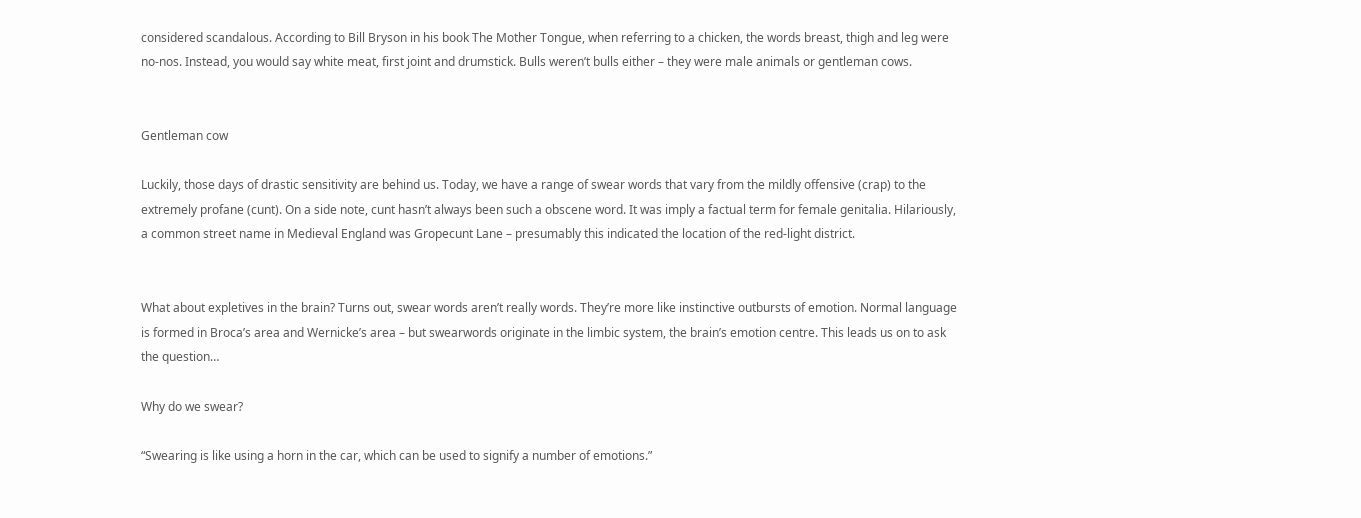considered scandalous. According to Bill Bryson in his book The Mother Tongue, when referring to a chicken, the words breast, thigh and leg were no-nos. Instead, you would say white meat, first joint and drumstick. Bulls weren’t bulls either – they were male animals or gentleman cows.


Gentleman cow

Luckily, those days of drastic sensitivity are behind us. Today, we have a range of swear words that vary from the mildly offensive (crap) to the extremely profane (cunt). On a side note, cunt hasn’t always been such a obscene word. It was imply a factual term for female genitalia. Hilariously, a common street name in Medieval England was Gropecunt Lane – presumably this indicated the location of the red-light district.


What about expletives in the brain? Turns out, swear words aren’t really words. They’re more like instinctive outbursts of emotion. Normal language is formed in Broca’s area and Wernicke’s area – but swearwords originate in the limbic system, the brain’s emotion centre. This leads us on to ask the question…

Why do we swear?

“Swearing is like using a horn in the car, which can be used to signify a number of emotions.”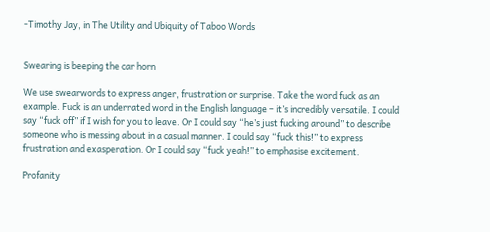-Timothy Jay, in The Utility and Ubiquity of Taboo Words


Swearing is beeping the car horn

We use swearwords to express anger, frustration or surprise. Take the word fuck as an example. Fuck is an underrated word in the English language – it’s incredibly versatile. I could say “fuck off” if I wish for you to leave. Or I could say “he’s just fucking around” to describe someone who is messing about in a casual manner. I could say “fuck this!” to express frustration and exasperation. Or I could say “fuck yeah!” to emphasise excitement.

Profanity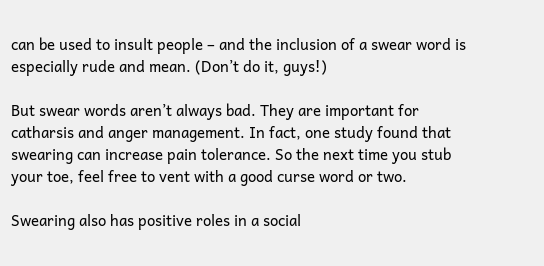can be used to insult people – and the inclusion of a swear word is especially rude and mean. (Don’t do it, guys!)

But swear words aren’t always bad. They are important for catharsis and anger management. In fact, one study found that swearing can increase pain tolerance. So the next time you stub your toe, feel free to vent with a good curse word or two.

Swearing also has positive roles in a social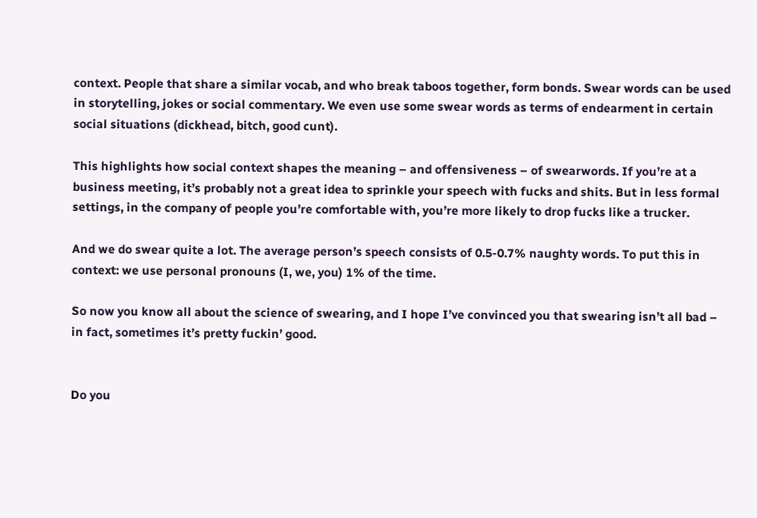context. People that share a similar vocab, and who break taboos together, form bonds. Swear words can be used in storytelling, jokes or social commentary. We even use some swear words as terms of endearment in certain social situations (dickhead, bitch, good cunt).

This highlights how social context shapes the meaning – and offensiveness – of swearwords. If you’re at a business meeting, it’s probably not a great idea to sprinkle your speech with fucks and shits. But in less formal settings, in the company of people you’re comfortable with, you’re more likely to drop fucks like a trucker.

And we do swear quite a lot. The average person’s speech consists of 0.5-0.7% naughty words. To put this in context: we use personal pronouns (I, we, you) 1% of the time.

So now you know all about the science of swearing, and I hope I’ve convinced you that swearing isn’t all bad – in fact, sometimes it’s pretty fuckin’ good.


Do you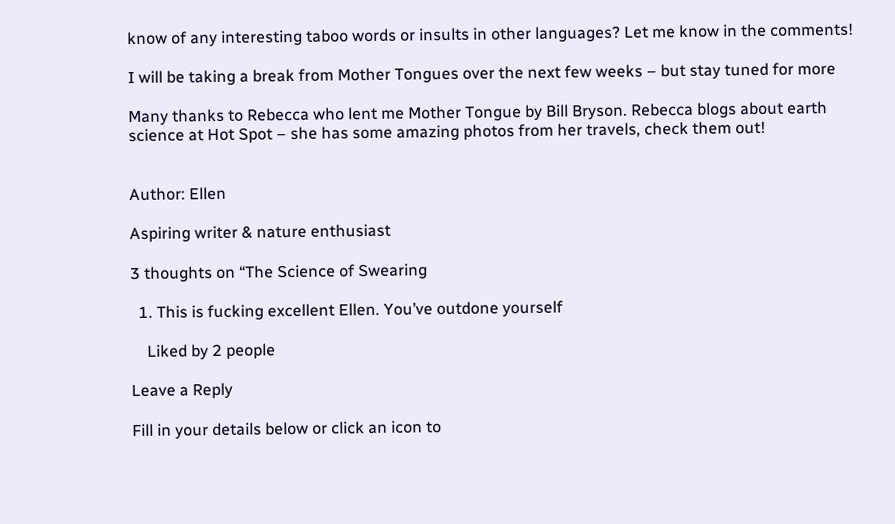know of any interesting taboo words or insults in other languages? Let me know in the comments!

I will be taking a break from Mother Tongues over the next few weeks – but stay tuned for more

Many thanks to Rebecca who lent me Mother Tongue by Bill Bryson. Rebecca blogs about earth science at Hot Spot – she has some amazing photos from her travels, check them out!


Author: Ellen

Aspiring writer & nature enthusiast

3 thoughts on “The Science of Swearing

  1. This is fucking excellent Ellen. You’ve outdone yourself

    Liked by 2 people

Leave a Reply

Fill in your details below or click an icon to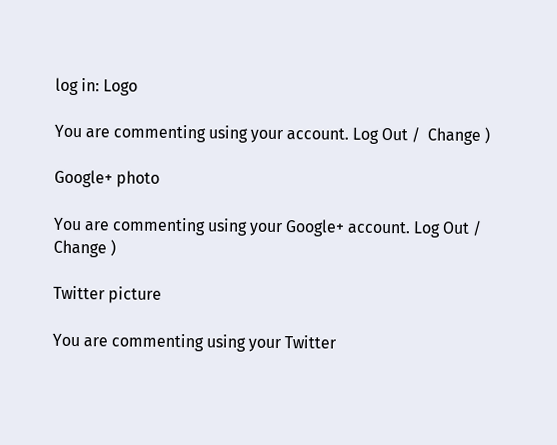log in: Logo

You are commenting using your account. Log Out /  Change )

Google+ photo

You are commenting using your Google+ account. Log Out /  Change )

Twitter picture

You are commenting using your Twitter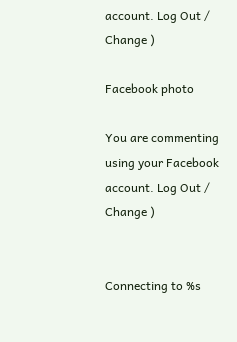account. Log Out /  Change )

Facebook photo

You are commenting using your Facebook account. Log Out /  Change )


Connecting to %s